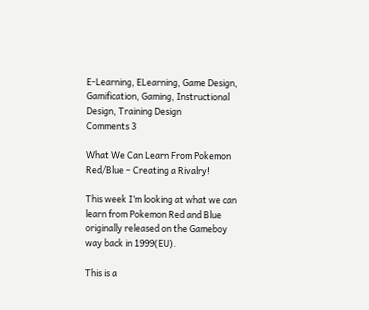E-Learning, ELearning, Game Design, Gamification, Gaming, Instructional Design, Training Design
Comments 3

What We Can Learn From Pokemon Red/Blue – Creating a Rivalry!

This week I’m looking at what we can learn from Pokemon Red and Blue originally released on the Gameboy way back in 1999(EU).

This is a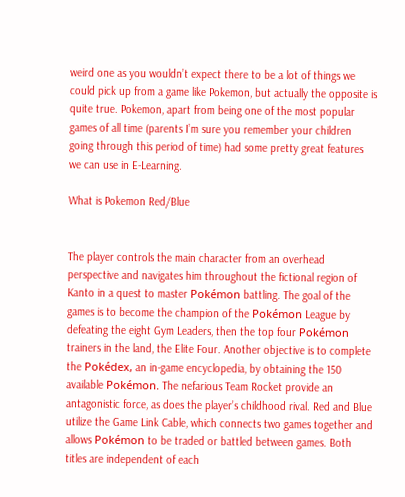weird one as you wouldn’t expect there to be a lot of things we could pick up from a game like Pokemon, but actually the opposite is quite true. Pokemon, apart from being one of the most popular games of all time (parents I’m sure you remember your children going through this period of time) had some pretty great features we can use in E-Learning.

What is Pokemon Red/Blue


The player controls the main character from an overhead perspective and navigates him throughout the fictional region of Kanto in a quest to master Pokémon battling. The goal of the games is to become the champion of the Pokémon League by defeating the eight Gym Leaders, then the top four Pokémon trainers in the land, the Elite Four. Another objective is to complete the Pokédex, an in-game encyclopedia, by obtaining the 150 available Pokémon. The nefarious Team Rocket provide an antagonistic force, as does the player’s childhood rival. Red and Blue utilize the Game Link Cable, which connects two games together and allows Pokémon to be traded or battled between games. Both titles are independent of each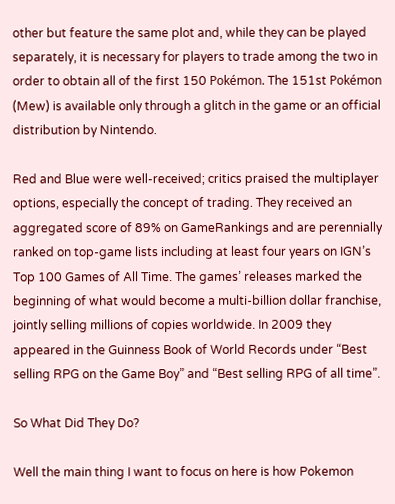other but feature the same plot and, while they can be played separately, it is necessary for players to trade among the two in order to obtain all of the first 150 Pokémon. The 151st Pokémon (Mew) is available only through a glitch in the game or an official distribution by Nintendo.

Red and Blue were well-received; critics praised the multiplayer options, especially the concept of trading. They received an aggregated score of 89% on GameRankings and are perennially ranked on top-game lists including at least four years on IGN’s Top 100 Games of All Time. The games’ releases marked the beginning of what would become a multi-billion dollar franchise, jointly selling millions of copies worldwide. In 2009 they appeared in the Guinness Book of World Records under “Best selling RPG on the Game Boy” and “Best selling RPG of all time”.

So What Did They Do?

Well the main thing I want to focus on here is how Pokemon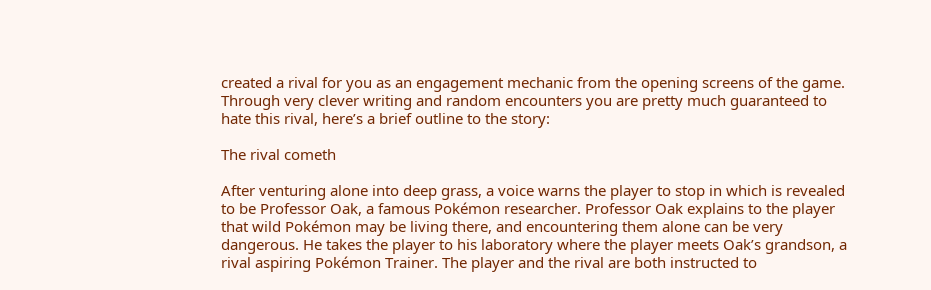created a rival for you as an engagement mechanic from the opening screens of the game. Through very clever writing and random encounters you are pretty much guaranteed to hate this rival, here’s a brief outline to the story:

The rival cometh

After venturing alone into deep grass, a voice warns the player to stop in which is revealed to be Professor Oak, a famous Pokémon researcher. Professor Oak explains to the player that wild Pokémon may be living there, and encountering them alone can be very dangerous. He takes the player to his laboratory where the player meets Oak’s grandson, a rival aspiring Pokémon Trainer. The player and the rival are both instructed to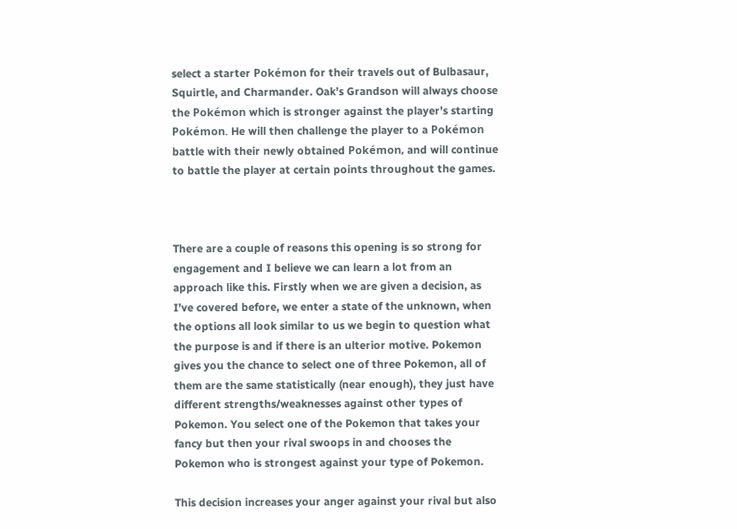select a starter Pokémon for their travels out of Bulbasaur, Squirtle, and Charmander. Oak’s Grandson will always choose the Pokémon which is stronger against the player’s starting Pokémon. He will then challenge the player to a Pokémon battle with their newly obtained Pokémon, and will continue to battle the player at certain points throughout the games.



There are a couple of reasons this opening is so strong for engagement and I believe we can learn a lot from an approach like this. Firstly when we are given a decision, as I’ve covered before, we enter a state of the unknown, when the options all look similar to us we begin to question what the purpose is and if there is an ulterior motive. Pokemon gives you the chance to select one of three Pokemon, all of them are the same statistically (near enough), they just have different strengths/weaknesses against other types of Pokemon. You select one of the Pokemon that takes your fancy but then your rival swoops in and chooses the Pokemon who is strongest against your type of Pokemon.

This decision increases your anger against your rival but also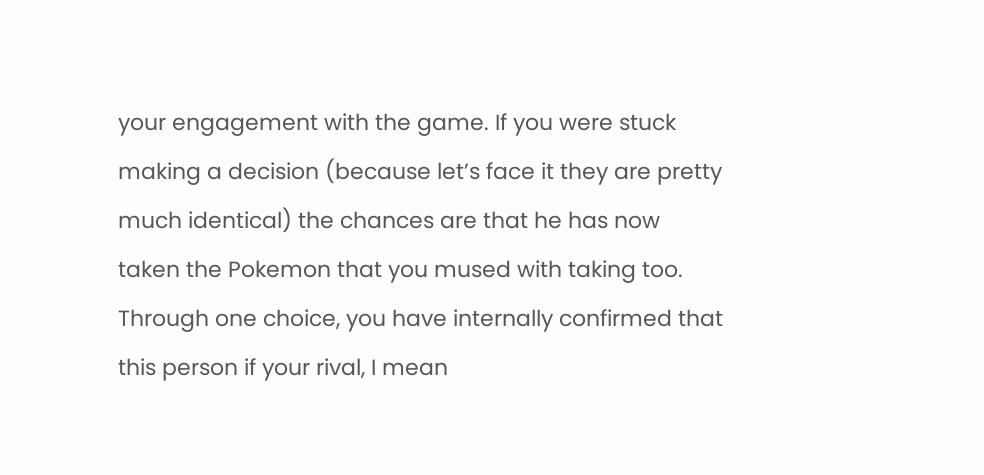your engagement with the game. If you were stuck making a decision (because let’s face it they are pretty much identical) the chances are that he has now taken the Pokemon that you mused with taking too. Through one choice, you have internally confirmed that this person if your rival, I mean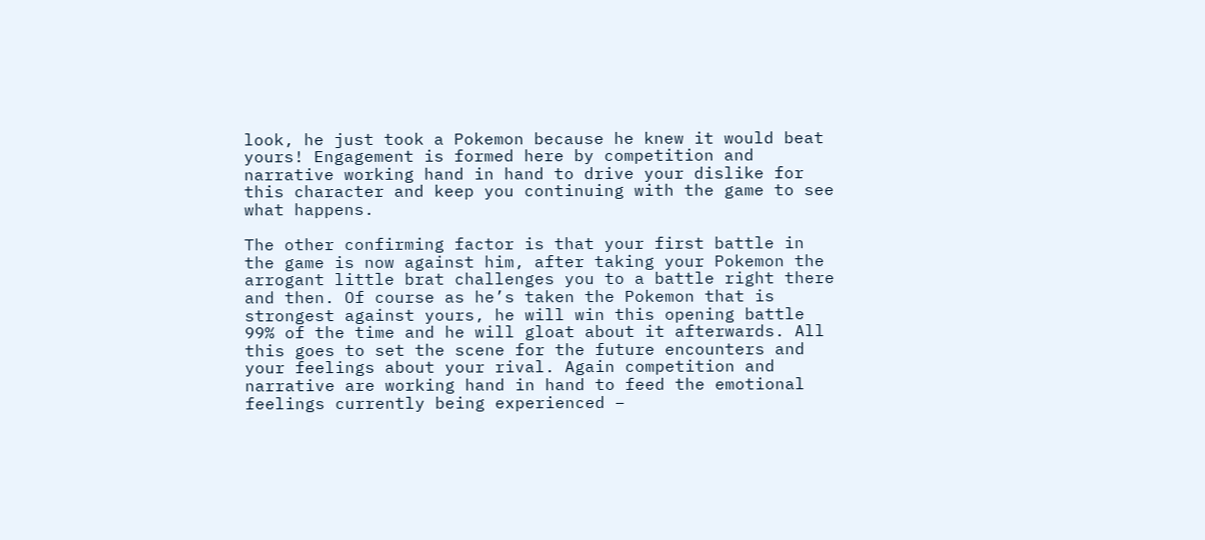look, he just took a Pokemon because he knew it would beat yours! Engagement is formed here by competition and narrative working hand in hand to drive your dislike for this character and keep you continuing with the game to see what happens.

The other confirming factor is that your first battle in the game is now against him, after taking your Pokemon the arrogant little brat challenges you to a battle right there and then. Of course as he’s taken the Pokemon that is strongest against yours, he will win this opening battle 99% of the time and he will gloat about it afterwards. All this goes to set the scene for the future encounters and your feelings about your rival. Again competition and narrative are working hand in hand to feed the emotional feelings currently being experienced –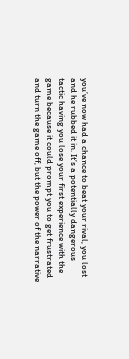you’ve now had a chance to beat your rival, you lost and he rubbed it in. It’s a potentially dangerous tactic having you lose your first experience with the game because it could prompt you to get frustrated and turn the game off, but the power of the narrative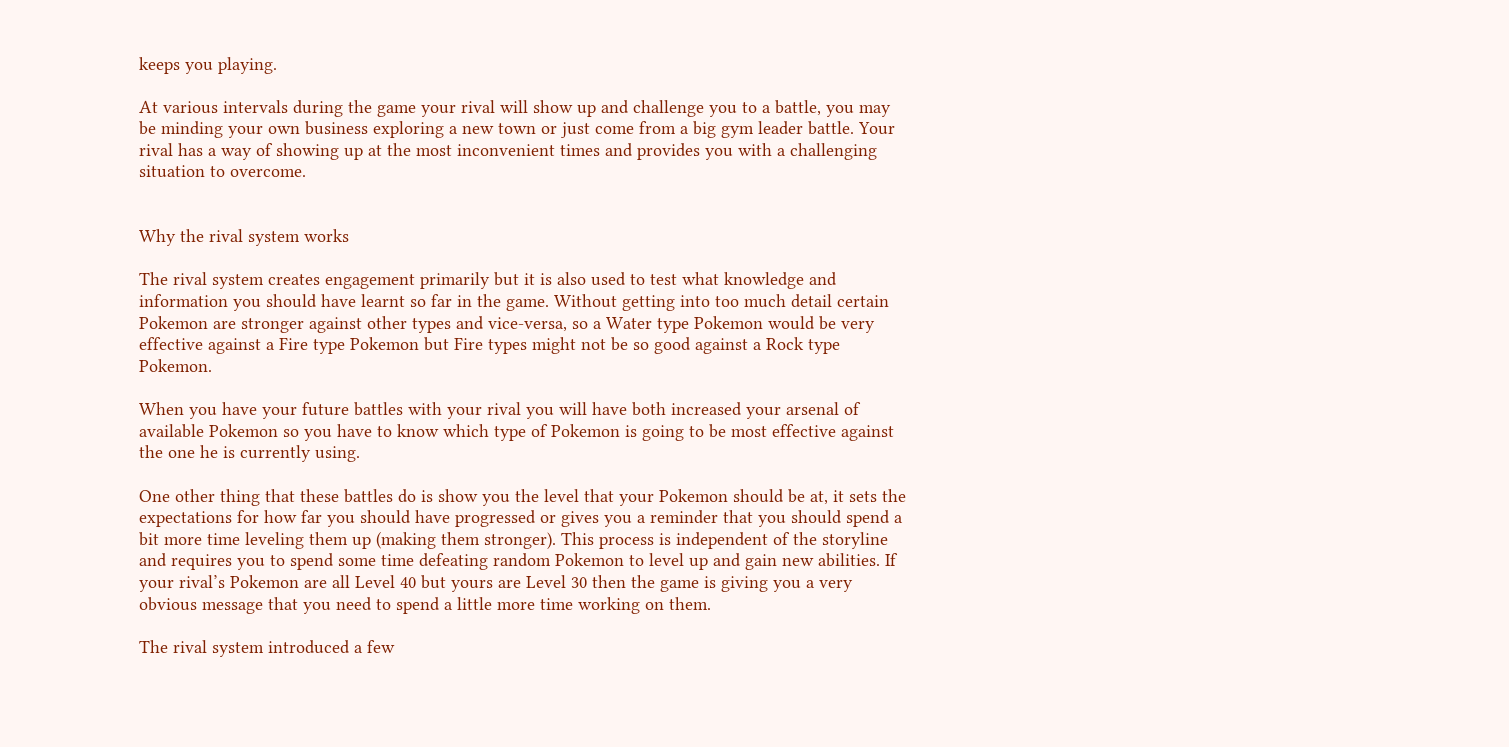keeps you playing.

At various intervals during the game your rival will show up and challenge you to a battle, you may be minding your own business exploring a new town or just come from a big gym leader battle. Your rival has a way of showing up at the most inconvenient times and provides you with a challenging situation to overcome.


Why the rival system works

The rival system creates engagement primarily but it is also used to test what knowledge and information you should have learnt so far in the game. Without getting into too much detail certain Pokemon are stronger against other types and vice-versa, so a Water type Pokemon would be very effective against a Fire type Pokemon but Fire types might not be so good against a Rock type Pokemon.

When you have your future battles with your rival you will have both increased your arsenal of available Pokemon so you have to know which type of Pokemon is going to be most effective against the one he is currently using.

One other thing that these battles do is show you the level that your Pokemon should be at, it sets the expectations for how far you should have progressed or gives you a reminder that you should spend a bit more time leveling them up (making them stronger). This process is independent of the storyline and requires you to spend some time defeating random Pokemon to level up and gain new abilities. If your rival’s Pokemon are all Level 40 but yours are Level 30 then the game is giving you a very obvious message that you need to spend a little more time working on them.

The rival system introduced a few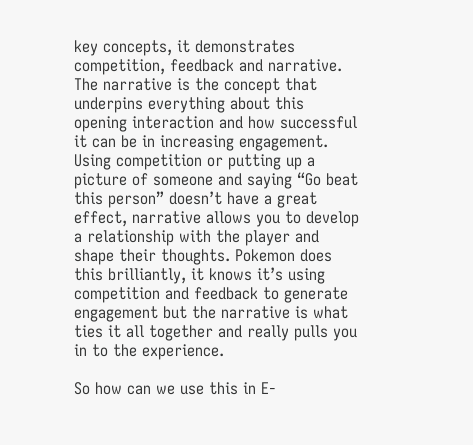key concepts, it demonstrates competition, feedback and narrative. The narrative is the concept that underpins everything about this opening interaction and how successful it can be in increasing engagement. Using competition or putting up a picture of someone and saying “Go beat this person” doesn’t have a great effect, narrative allows you to develop a relationship with the player and shape their thoughts. Pokemon does this brilliantly, it knows it’s using competition and feedback to generate engagement but the narrative is what ties it all together and really pulls you in to the experience.

So how can we use this in E-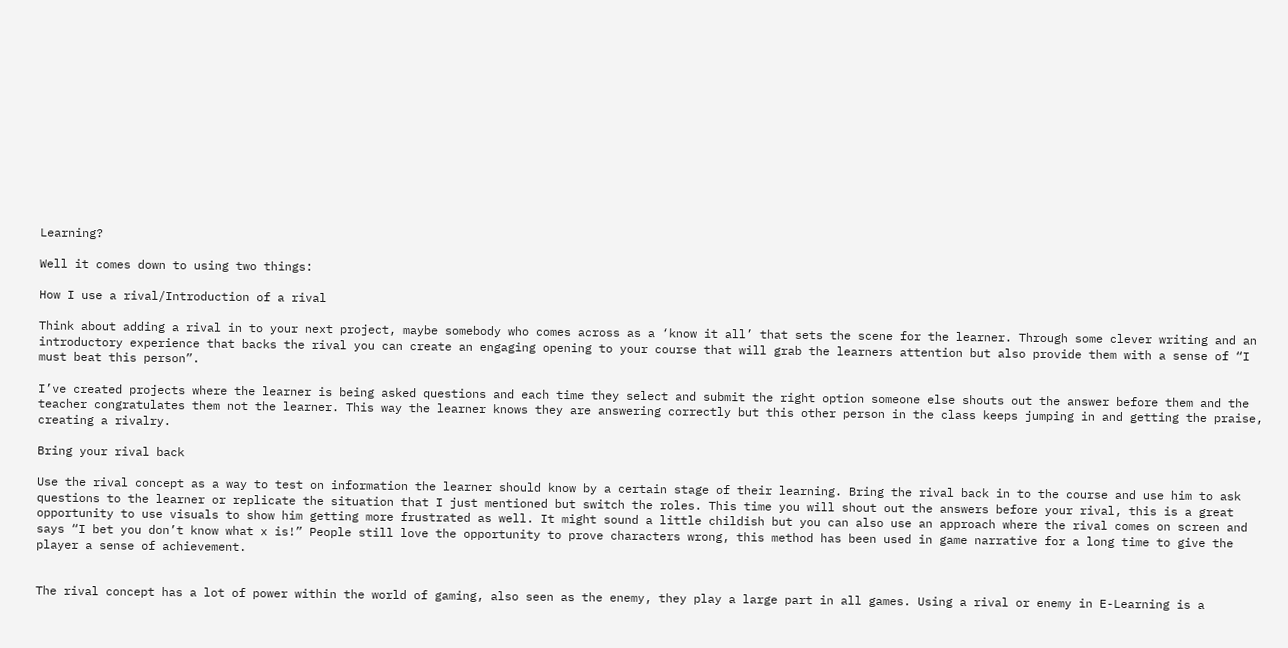Learning?

Well it comes down to using two things:

How I use a rival/Introduction of a rival

Think about adding a rival in to your next project, maybe somebody who comes across as a ‘know it all’ that sets the scene for the learner. Through some clever writing and an introductory experience that backs the rival you can create an engaging opening to your course that will grab the learners attention but also provide them with a sense of “I must beat this person”.

I’ve created projects where the learner is being asked questions and each time they select and submit the right option someone else shouts out the answer before them and the teacher congratulates them not the learner. This way the learner knows they are answering correctly but this other person in the class keeps jumping in and getting the praise, creating a rivalry.

Bring your rival back

Use the rival concept as a way to test on information the learner should know by a certain stage of their learning. Bring the rival back in to the course and use him to ask questions to the learner or replicate the situation that I just mentioned but switch the roles. This time you will shout out the answers before your rival, this is a great opportunity to use visuals to show him getting more frustrated as well. It might sound a little childish but you can also use an approach where the rival comes on screen and says “I bet you don’t know what x is!” People still love the opportunity to prove characters wrong, this method has been used in game narrative for a long time to give the player a sense of achievement.


The rival concept has a lot of power within the world of gaming, also seen as the enemy, they play a large part in all games. Using a rival or enemy in E-Learning is a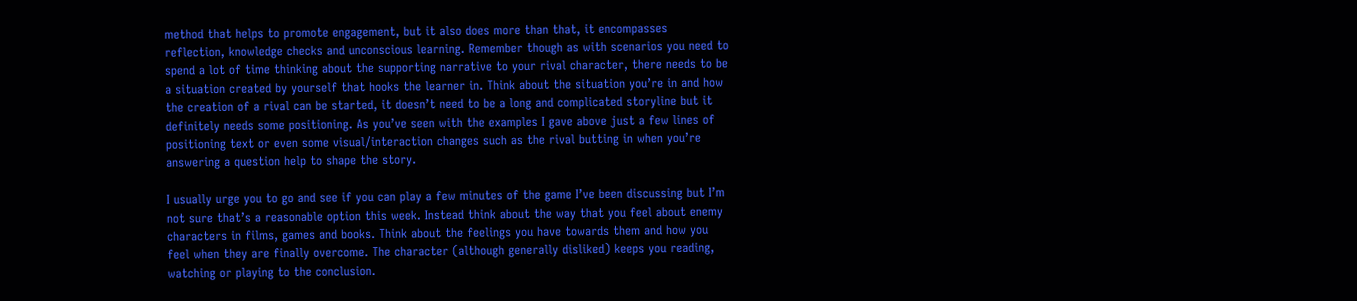method that helps to promote engagement, but it also does more than that, it encompasses reflection, knowledge checks and unconscious learning. Remember though as with scenarios you need to spend a lot of time thinking about the supporting narrative to your rival character, there needs to be a situation created by yourself that hooks the learner in. Think about the situation you’re in and how the creation of a rival can be started, it doesn’t need to be a long and complicated storyline but it definitely needs some positioning. As you’ve seen with the examples I gave above just a few lines of positioning text or even some visual/interaction changes such as the rival butting in when you’re answering a question help to shape the story.

I usually urge you to go and see if you can play a few minutes of the game I’ve been discussing but I’m not sure that’s a reasonable option this week. Instead think about the way that you feel about enemy characters in films, games and books. Think about the feelings you have towards them and how you feel when they are finally overcome. The character (although generally disliked) keeps you reading, watching or playing to the conclusion.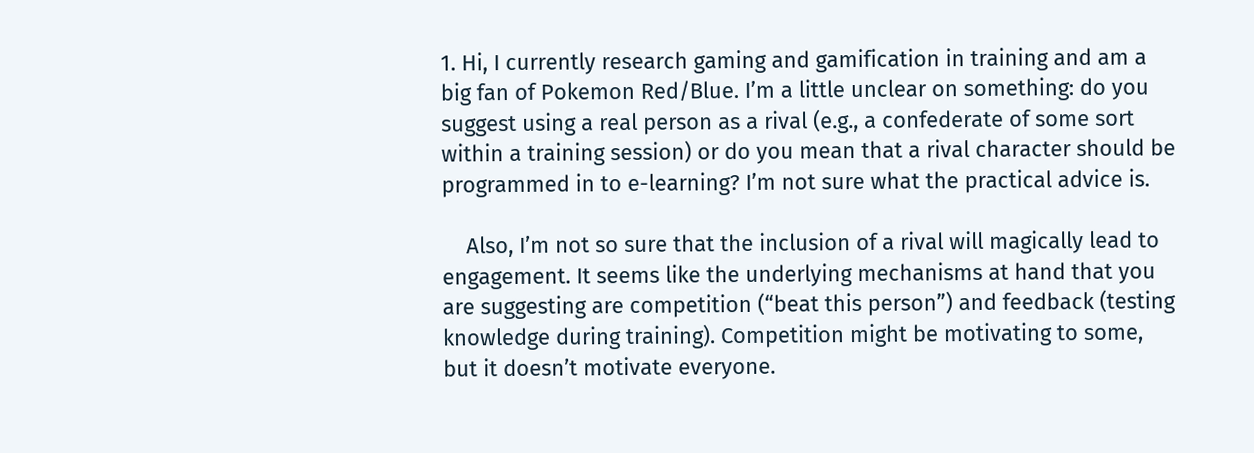1. Hi, I currently research gaming and gamification in training and am a big fan of Pokemon Red/Blue. I’m a little unclear on something: do you suggest using a real person as a rival (e.g., a confederate of some sort within a training session) or do you mean that a rival character should be programmed in to e-learning? I’m not sure what the practical advice is.

    Also, I’m not so sure that the inclusion of a rival will magically lead to engagement. It seems like the underlying mechanisms at hand that you are suggesting are competition (“beat this person”) and feedback (testing knowledge during training). Competition might be motivating to some, but it doesn’t motivate everyone.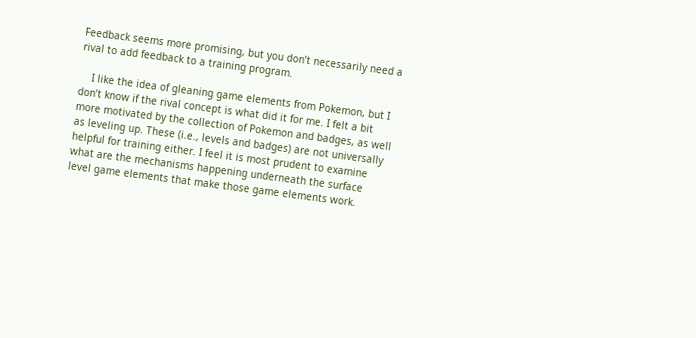Feedback seems more promising, but you don’t necessarily need a rival to add feedback to a training program.

    I like the idea of gleaning game elements from Pokemon, but I don’t know if the rival concept is what did it for me. I felt a bit more motivated by the collection of Pokemon and badges, as well as leveling up. These (i.e., levels and badges) are not universally helpful for training either. I feel it is most prudent to examine what are the mechanisms happening underneath the surface level game elements that make those game elements work.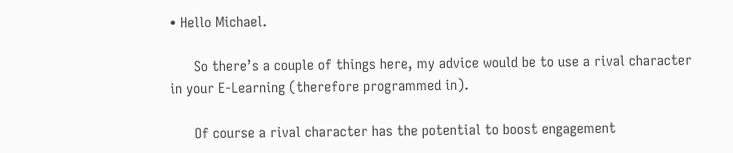• Hello Michael.

      So there’s a couple of things here, my advice would be to use a rival character in your E-Learning (therefore programmed in).

      Of course a rival character has the potential to boost engagement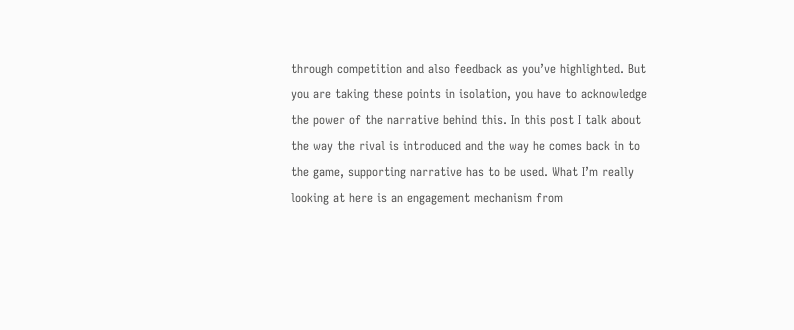through competition and also feedback as you’ve highlighted. But you are taking these points in isolation, you have to acknowledge the power of the narrative behind this. In this post I talk about the way the rival is introduced and the way he comes back in to the game, supporting narrative has to be used. What I’m really looking at here is an engagement mechanism from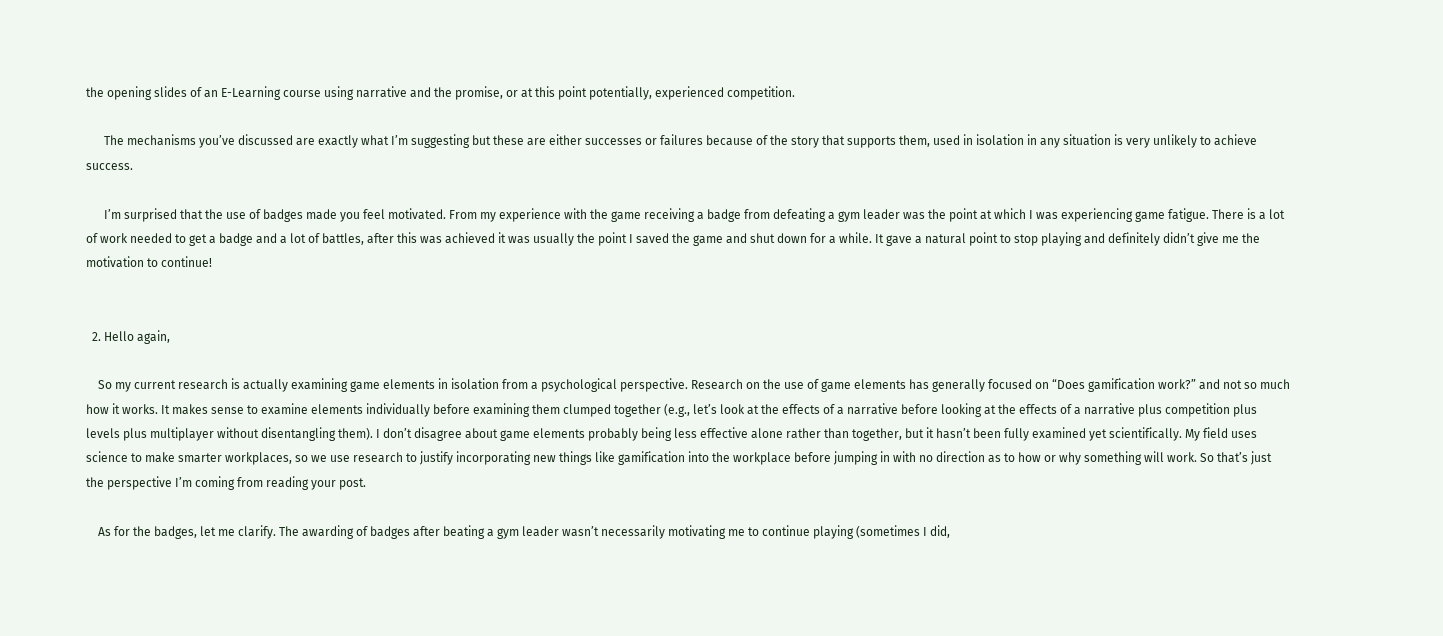the opening slides of an E-Learning course using narrative and the promise, or at this point potentially, experienced competition.

      The mechanisms you’ve discussed are exactly what I’m suggesting but these are either successes or failures because of the story that supports them, used in isolation in any situation is very unlikely to achieve success.

      I’m surprised that the use of badges made you feel motivated. From my experience with the game receiving a badge from defeating a gym leader was the point at which I was experiencing game fatigue. There is a lot of work needed to get a badge and a lot of battles, after this was achieved it was usually the point I saved the game and shut down for a while. It gave a natural point to stop playing and definitely didn’t give me the motivation to continue!


  2. Hello again,

    So my current research is actually examining game elements in isolation from a psychological perspective. Research on the use of game elements has generally focused on “Does gamification work?” and not so much how it works. It makes sense to examine elements individually before examining them clumped together (e.g., let’s look at the effects of a narrative before looking at the effects of a narrative plus competition plus levels plus multiplayer without disentangling them). I don’t disagree about game elements probably being less effective alone rather than together, but it hasn’t been fully examined yet scientifically. My field uses science to make smarter workplaces, so we use research to justify incorporating new things like gamification into the workplace before jumping in with no direction as to how or why something will work. So that’s just the perspective I’m coming from reading your post.

    As for the badges, let me clarify. The awarding of badges after beating a gym leader wasn’t necessarily motivating me to continue playing (sometimes I did,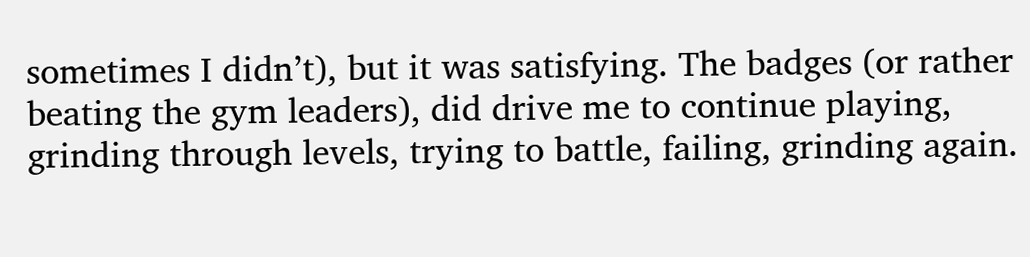sometimes I didn’t), but it was satisfying. The badges (or rather beating the gym leaders), did drive me to continue playing, grinding through levels, trying to battle, failing, grinding again.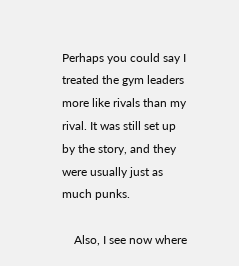Perhaps you could say I treated the gym leaders more like rivals than my rival. It was still set up by the story, and they were usually just as much punks.

    Also, I see now where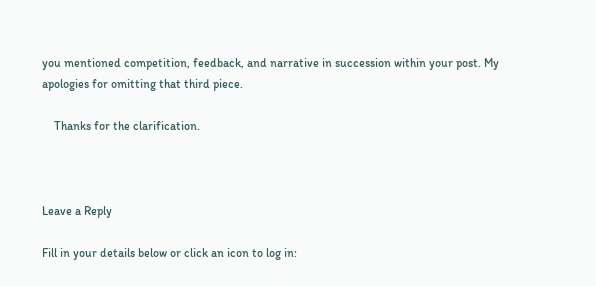you mentioned competition, feedback, and narrative in succession within your post. My apologies for omitting that third piece.

    Thanks for the clarification.



Leave a Reply

Fill in your details below or click an icon to log in: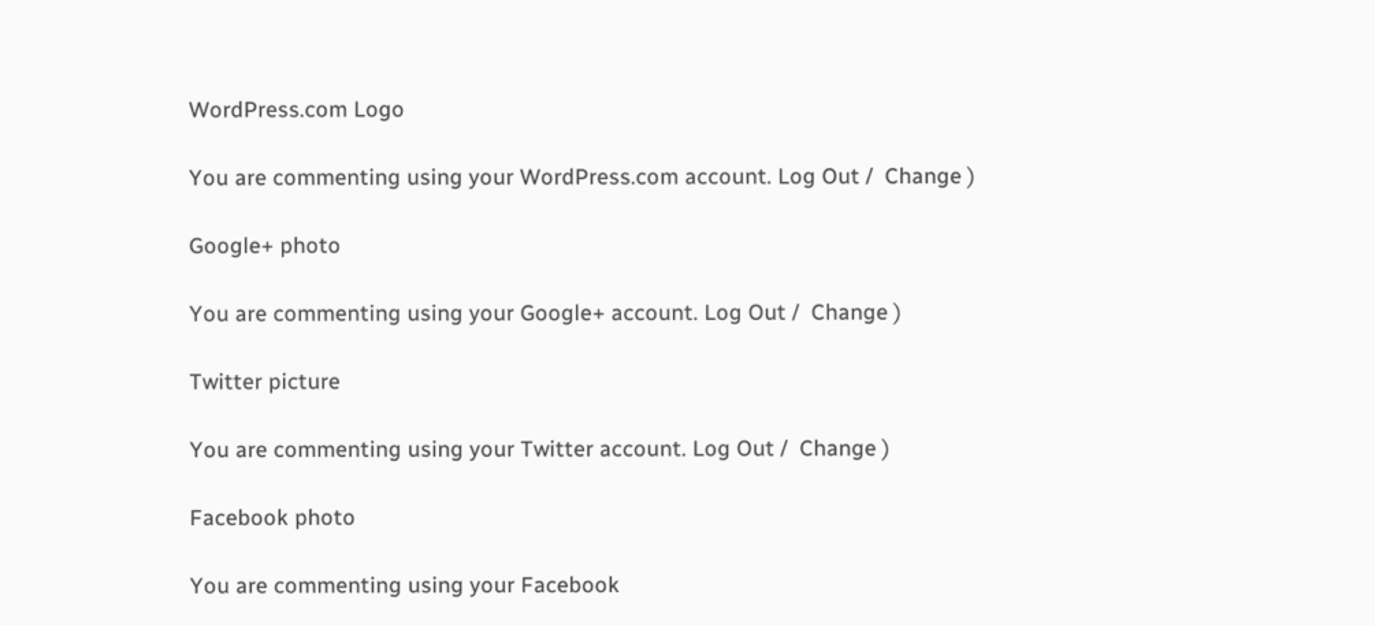WordPress.com Logo

You are commenting using your WordPress.com account. Log Out /  Change )

Google+ photo

You are commenting using your Google+ account. Log Out /  Change )

Twitter picture

You are commenting using your Twitter account. Log Out /  Change )

Facebook photo

You are commenting using your Facebook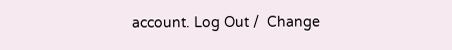account. Log Out /  Change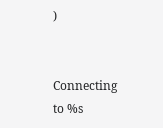)


Connecting to %s